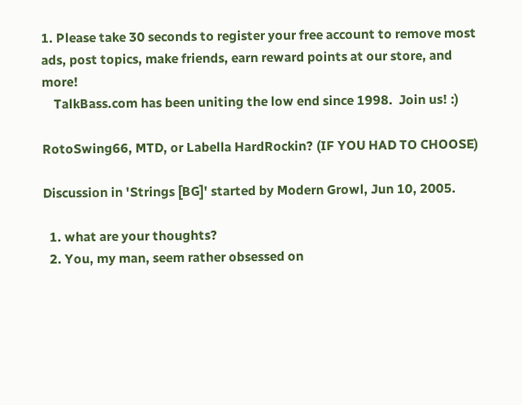1. Please take 30 seconds to register your free account to remove most ads, post topics, make friends, earn reward points at our store, and more!
    TalkBass.com has been uniting the low end since 1998.  Join us! :)

RotoSwing66, MTD, or Labella HardRockin? (IF YOU HAD TO CHOOSE)

Discussion in 'Strings [BG]' started by Modern Growl, Jun 10, 2005.

  1. what are your thoughts?
  2. You, my man, seem rather obsessed on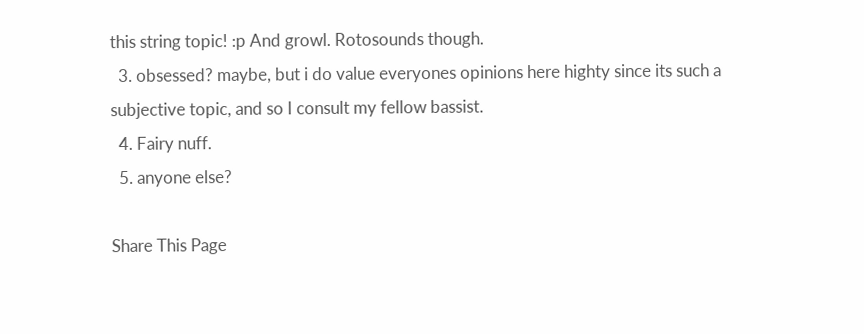this string topic! :p And growl. Rotosounds though.
  3. obsessed? maybe, but i do value everyones opinions here highty since its such a subjective topic, and so I consult my fellow bassist.
  4. Fairy nuff.
  5. anyone else?

Share This Page